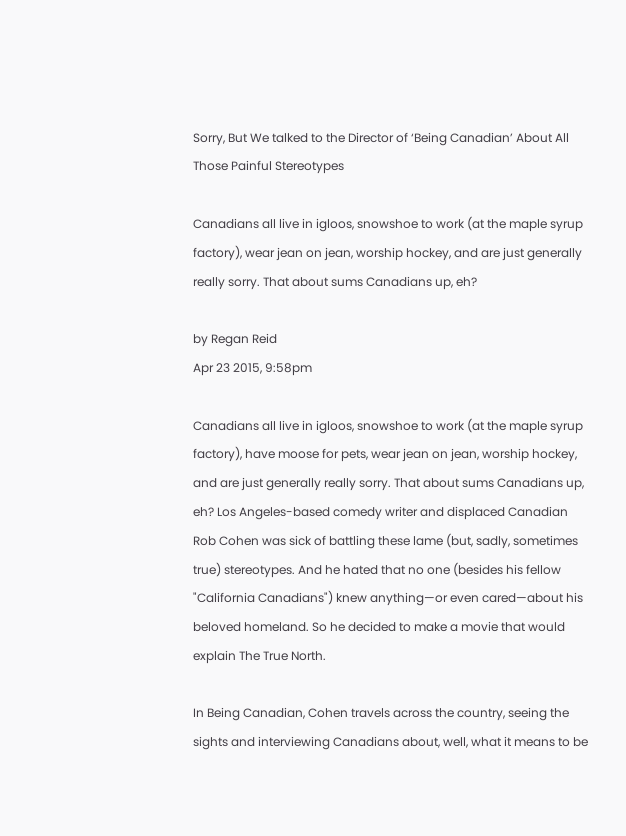Sorry, But We talked to the Director of ‘Being Canadian’ About All Those Painful Stereotypes

Canadians all live in igloos, snowshoe to work (at the maple syrup factory), wear jean on jean, worship hockey, and are just generally really sorry. That about sums Canadians up, eh?

by Regan Reid
Apr 23 2015, 9:58pm

Canadians all live in igloos, snowshoe to work (at the maple syrup factory), have moose for pets, wear jean on jean, worship hockey, and are just generally really sorry. That about sums Canadians up, eh? Los Angeles-based comedy writer and displaced Canadian Rob Cohen was sick of battling these lame (but, sadly, sometimes true) stereotypes. And he hated that no one (besides his fellow "California Canadians") knew anything—or even cared—about his beloved homeland. So he decided to make a movie that would explain The True North.

In Being Canadian, Cohen travels across the country, seeing the sights and interviewing Canadians about, well, what it means to be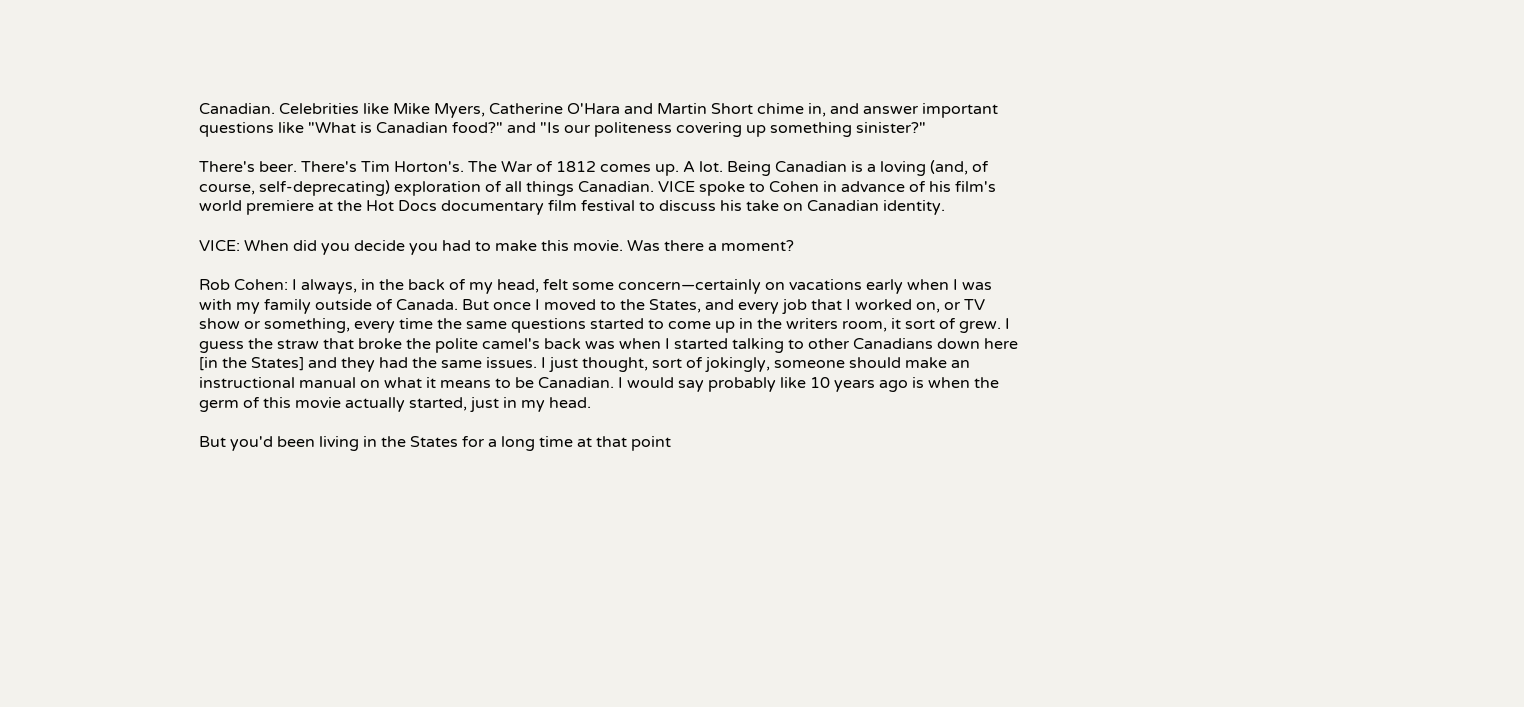Canadian. Celebrities like Mike Myers, Catherine O'Hara and Martin Short chime in, and answer important questions like "What is Canadian food?" and "Is our politeness covering up something sinister?"

There's beer. There's Tim Horton's. The War of 1812 comes up. A lot. Being Canadian is a loving (and, of course, self-deprecating) exploration of all things Canadian. VICE spoke to Cohen in advance of his film's world premiere at the Hot Docs documentary film festival to discuss his take on Canadian identity.

VICE: When did you decide you had to make this movie. Was there a moment?

Rob Cohen: I always, in the back of my head, felt some concern—certainly on vacations early when I was with my family outside of Canada. But once I moved to the States, and every job that I worked on, or TV show or something, every time the same questions started to come up in the writers room, it sort of grew. I guess the straw that broke the polite camel's back was when I started talking to other Canadians down here [in the States] and they had the same issues. I just thought, sort of jokingly, someone should make an instructional manual on what it means to be Canadian. I would say probably like 10 years ago is when the germ of this movie actually started, just in my head.

But you'd been living in the States for a long time at that point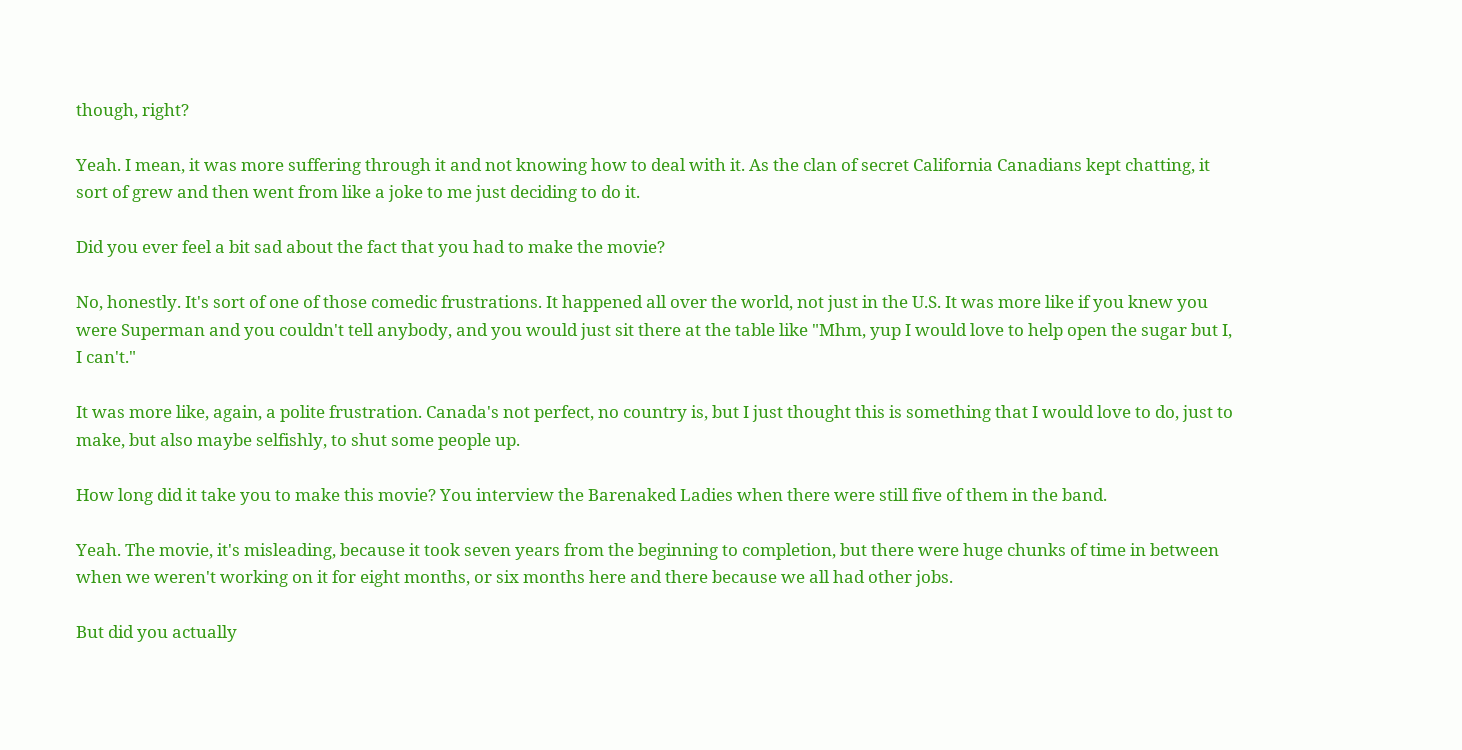though, right?

Yeah. I mean, it was more suffering through it and not knowing how to deal with it. As the clan of secret California Canadians kept chatting, it sort of grew and then went from like a joke to me just deciding to do it.

Did you ever feel a bit sad about the fact that you had to make the movie?

No, honestly. It's sort of one of those comedic frustrations. It happened all over the world, not just in the U.S. It was more like if you knew you were Superman and you couldn't tell anybody, and you would just sit there at the table like "Mhm, yup I would love to help open the sugar but I, I can't."

It was more like, again, a polite frustration. Canada's not perfect, no country is, but I just thought this is something that I would love to do, just to make, but also maybe selfishly, to shut some people up.

How long did it take you to make this movie? You interview the Barenaked Ladies when there were still five of them in the band.

Yeah. The movie, it's misleading, because it took seven years from the beginning to completion, but there were huge chunks of time in between when we weren't working on it for eight months, or six months here and there because we all had other jobs.

But did you actually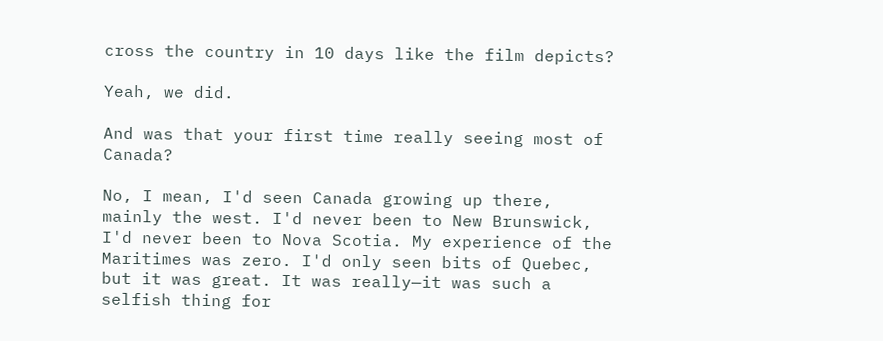cross the country in 10 days like the film depicts?

Yeah, we did.

And was that your first time really seeing most of Canada?

No, I mean, I'd seen Canada growing up there, mainly the west. I'd never been to New Brunswick, I'd never been to Nova Scotia. My experience of the Maritimes was zero. I'd only seen bits of Quebec, but it was great. It was really—it was such a selfish thing for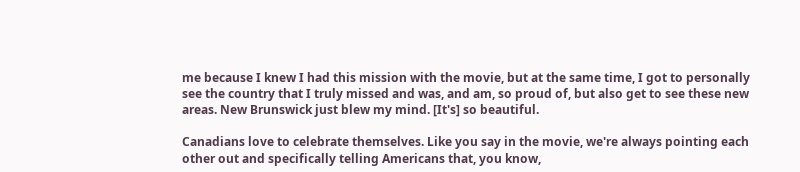me because I knew I had this mission with the movie, but at the same time, I got to personally see the country that I truly missed and was, and am, so proud of, but also get to see these new areas. New Brunswick just blew my mind. [It's] so beautiful.

Canadians love to celebrate themselves. Like you say in the movie, we're always pointing each other out and specifically telling Americans that, you know,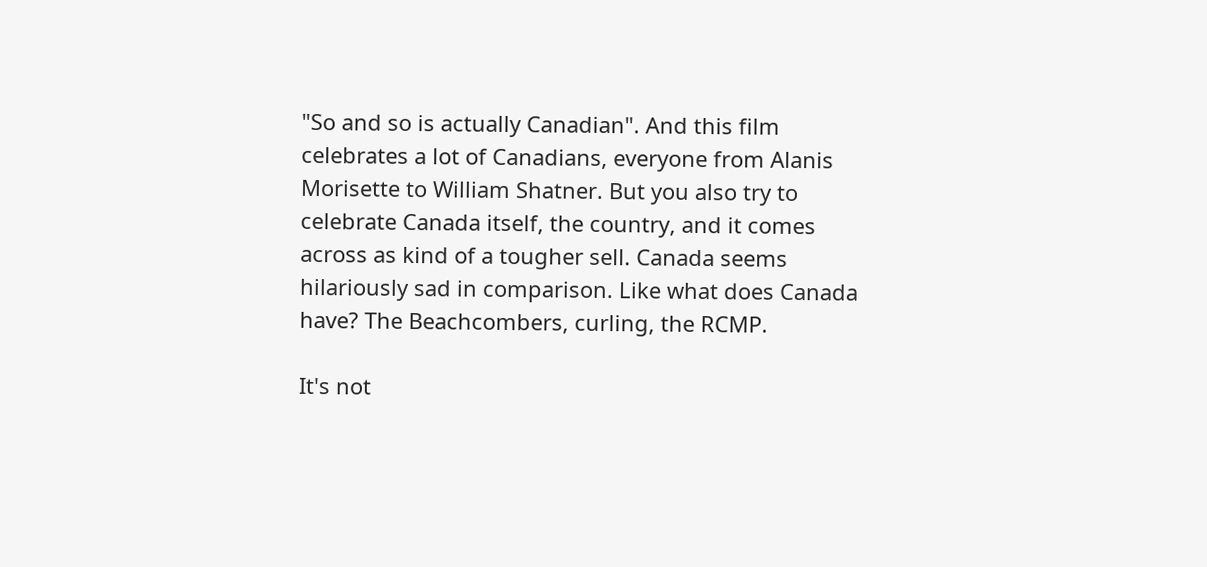"So and so is actually Canadian". And this film celebrates a lot of Canadians, everyone from Alanis Morisette to William Shatner. But you also try to celebrate Canada itself, the country, and it comes across as kind of a tougher sell. Canada seems hilariously sad in comparison. Like what does Canada have? The Beachcombers, curling, the RCMP.

It's not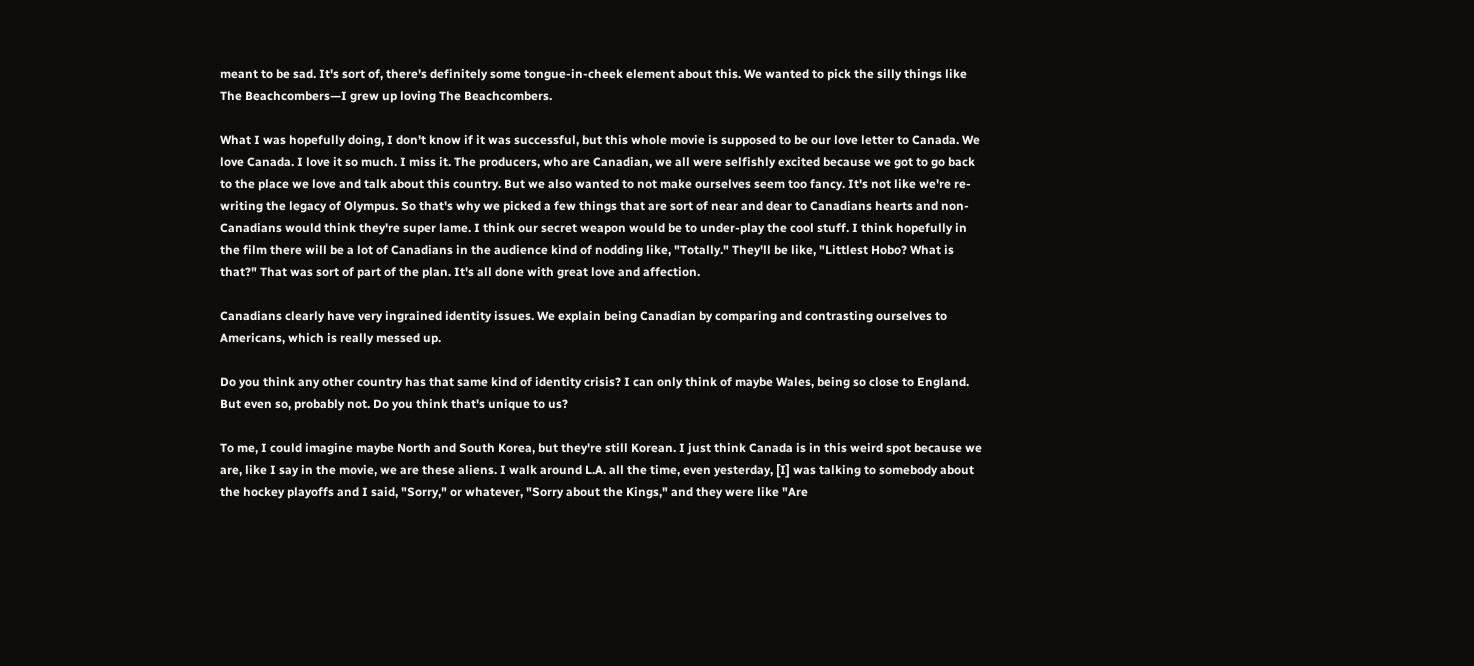meant to be sad. It's sort of, there's definitely some tongue-in-cheek element about this. We wanted to pick the silly things like The Beachcombers—I grew up loving The Beachcombers.

What I was hopefully doing, I don't know if it was successful, but this whole movie is supposed to be our love letter to Canada. We love Canada. I love it so much. I miss it. The producers, who are Canadian, we all were selfishly excited because we got to go back to the place we love and talk about this country. But we also wanted to not make ourselves seem too fancy. It's not like we're re-writing the legacy of Olympus. So that's why we picked a few things that are sort of near and dear to Canadians hearts and non-Canadians would think they're super lame. I think our secret weapon would be to under-play the cool stuff. I think hopefully in the film there will be a lot of Canadians in the audience kind of nodding like, "Totally." They'll be like, "Littlest Hobo? What is that?" That was sort of part of the plan. It's all done with great love and affection.

Canadians clearly have very ingrained identity issues. We explain being Canadian by comparing and contrasting ourselves to Americans, which is really messed up.

Do you think any other country has that same kind of identity crisis? I can only think of maybe Wales, being so close to England. But even so, probably not. Do you think that's unique to us?

To me, I could imagine maybe North and South Korea, but they're still Korean. I just think Canada is in this weird spot because we are, like I say in the movie, we are these aliens. I walk around L.A. all the time, even yesterday, [I] was talking to somebody about the hockey playoffs and I said, "Sorry," or whatever, "Sorry about the Kings," and they were like "Are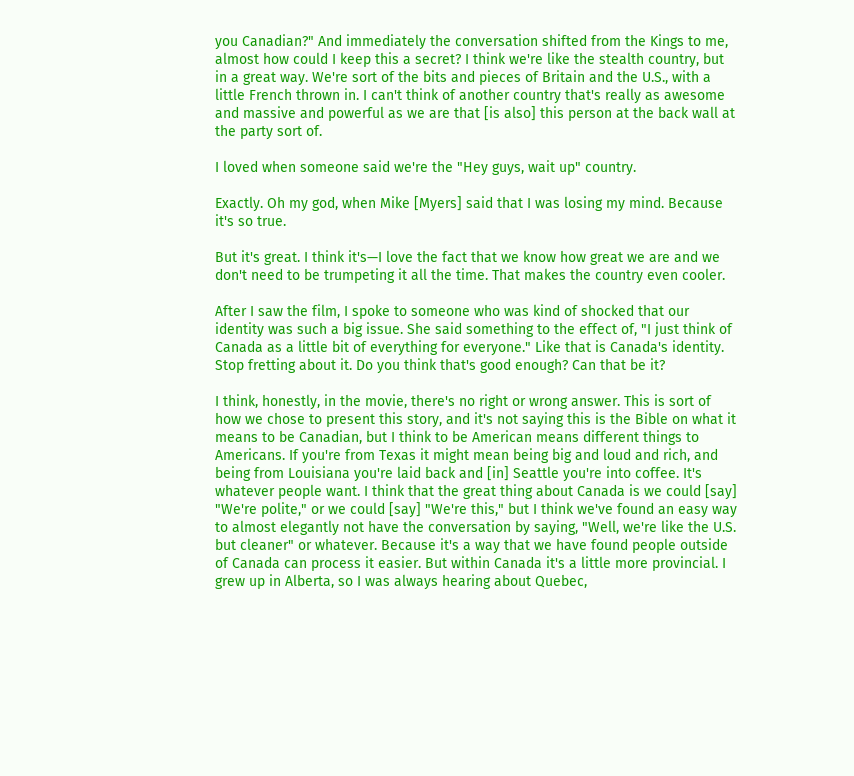you Canadian?" And immediately the conversation shifted from the Kings to me, almost how could I keep this a secret? I think we're like the stealth country, but in a great way. We're sort of the bits and pieces of Britain and the U.S., with a little French thrown in. I can't think of another country that's really as awesome and massive and powerful as we are that [is also] this person at the back wall at the party sort of.

I loved when someone said we're the "Hey guys, wait up" country.

Exactly. Oh my god, when Mike [Myers] said that I was losing my mind. Because it's so true.

But it's great. I think it's—I love the fact that we know how great we are and we don't need to be trumpeting it all the time. That makes the country even cooler.

After I saw the film, I spoke to someone who was kind of shocked that our identity was such a big issue. She said something to the effect of, "I just think of Canada as a little bit of everything for everyone." Like that is Canada's identity. Stop fretting about it. Do you think that's good enough? Can that be it?

I think, honestly, in the movie, there's no right or wrong answer. This is sort of how we chose to present this story, and it's not saying this is the Bible on what it means to be Canadian, but I think to be American means different things to Americans. If you're from Texas it might mean being big and loud and rich, and being from Louisiana you're laid back and [in] Seattle you're into coffee. It's whatever people want. I think that the great thing about Canada is we could [say] "We're polite," or we could [say] "We're this," but I think we've found an easy way to almost elegantly not have the conversation by saying, "Well, we're like the U.S. but cleaner" or whatever. Because it's a way that we have found people outside of Canada can process it easier. But within Canada it's a little more provincial. I grew up in Alberta, so I was always hearing about Quebec,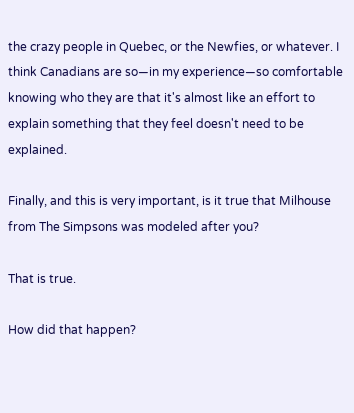the crazy people in Quebec, or the Newfies, or whatever. I think Canadians are so—in my experience—so comfortable knowing who they are that it's almost like an effort to explain something that they feel doesn't need to be explained.

Finally, and this is very important, is it true that Milhouse from The Simpsons was modeled after you?

That is true.

How did that happen?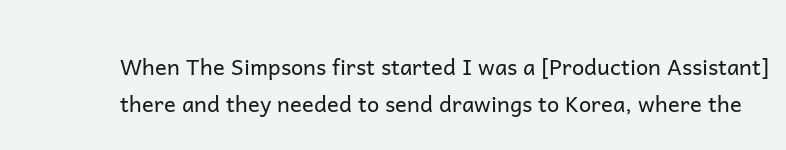When The Simpsons first started I was a [Production Assistant] there and they needed to send drawings to Korea, where the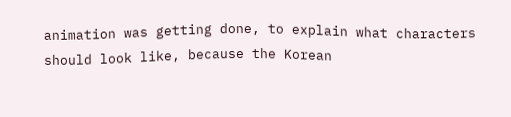animation was getting done, to explain what characters should look like, because the Korean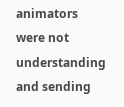animators were not understanding and sending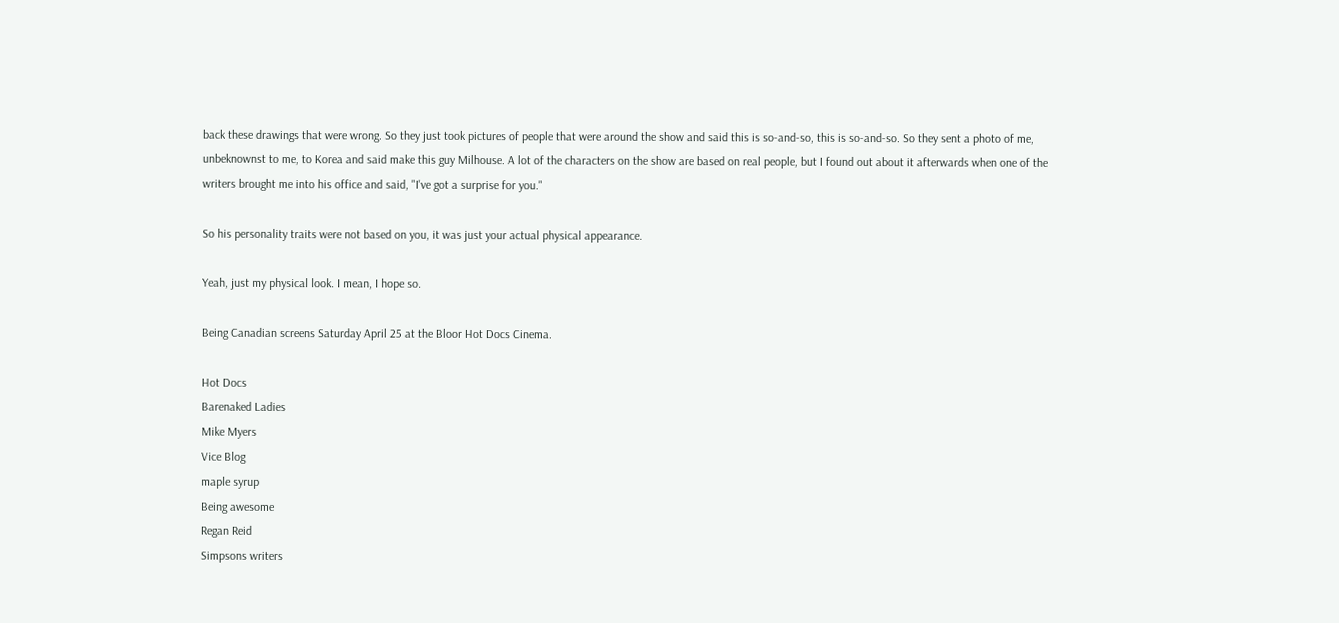back these drawings that were wrong. So they just took pictures of people that were around the show and said this is so-and-so, this is so-and-so. So they sent a photo of me, unbeknownst to me, to Korea and said make this guy Milhouse. A lot of the characters on the show are based on real people, but I found out about it afterwards when one of the writers brought me into his office and said, "I've got a surprise for you."

So his personality traits were not based on you, it was just your actual physical appearance.

Yeah, just my physical look. I mean, I hope so.

Being Canadian screens Saturday April 25 at the Bloor Hot Docs Cinema.

Hot Docs
Barenaked Ladies
Mike Myers
Vice Blog
maple syrup
Being awesome
Regan Reid
Simpsons writers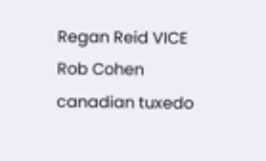Regan Reid VICE
Rob Cohen
canadian tuxedo